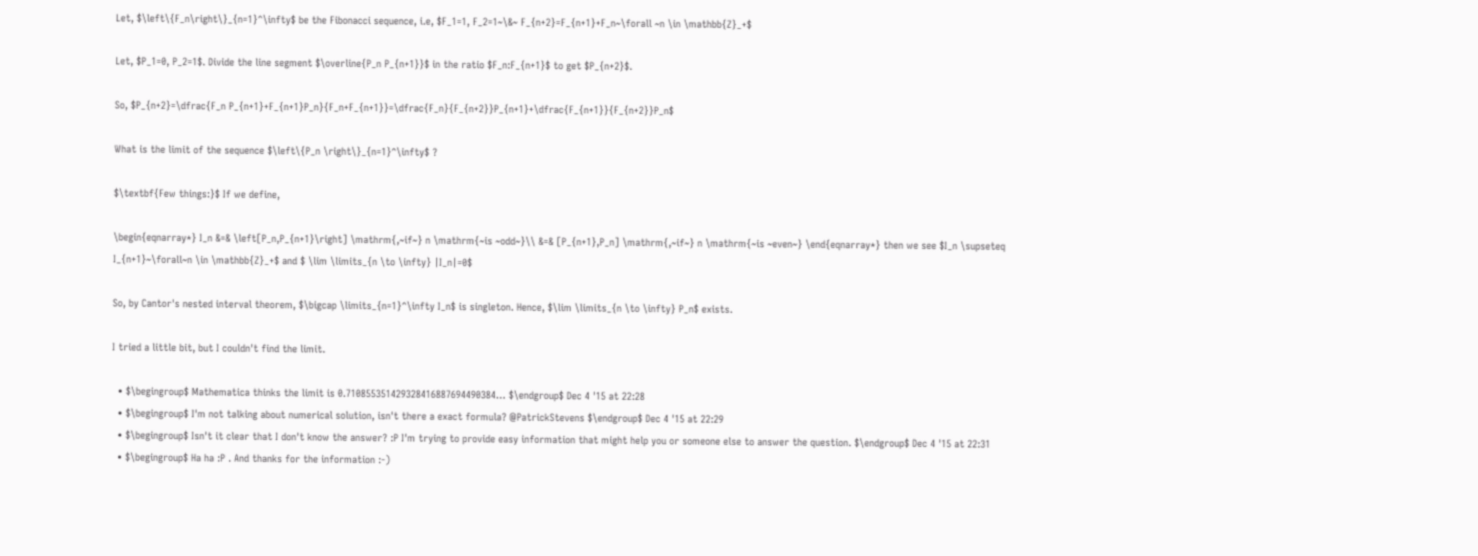Let, $\left\{F_n\right\}_{n=1}^\infty$ be the Fibonacci sequence, i.e, $F_1=1, F_2=1~\&~ F_{n+2}=F_{n+1}+F_n~\forall ~n \in \mathbb{Z}_+$

Let, $P_1=0, P_2=1$. Divide the line segment $\overline{P_n P_{n+1}}$ in the ratio $F_n:F_{n+1}$ to get $P_{n+2}$.

So, $P_{n+2}=\dfrac{F_n P_{n+1}+F_{n+1}P_n}{F_n+F_{n+1}}=\dfrac{F_n}{F_{n+2}}P_{n+1}+\dfrac{F_{n+1}}{F_{n+2}}P_n$

What is the limit of the sequence $\left\{P_n \right\}_{n=1}^\infty$ ?

$\textbf{Few things:}$ If we define,

\begin{eqnarray*} I_n &=& \left[P_n,P_{n+1}\right] \mathrm{,~if~} n \mathrm{~is ~odd~}\\ &=& [P_{n+1},P_n] \mathrm{,~if~} n \mathrm{~is ~even~} \end{eqnarray*} then we see $I_n \supseteq I_{n+1}~\forall~n \in \mathbb{Z}_+$ and $ \lim \limits_{n \to \infty} |I_n|=0$

So, by Cantor's nested interval theorem, $\bigcap \limits_{n=1}^\infty I_n$ is singleton. Hence, $\lim \limits_{n \to \infty} P_n$ exists.

I tried a little bit, but I couldn't find the limit.

  • $\begingroup$ Mathematica thinks the limit is 0.710855351429328416887694490384… $\endgroup$ Dec 4 '15 at 22:28
  • $\begingroup$ I'm not talking about numerical solution, isn't there a exact formula? @PatrickStevens $\endgroup$ Dec 4 '15 at 22:29
  • $\begingroup$ Isn't it clear that I don't know the answer? :P I'm trying to provide easy information that might help you or someone else to answer the question. $\endgroup$ Dec 4 '15 at 22:31
  • $\begingroup$ Ha ha :P . And thanks for the information :-)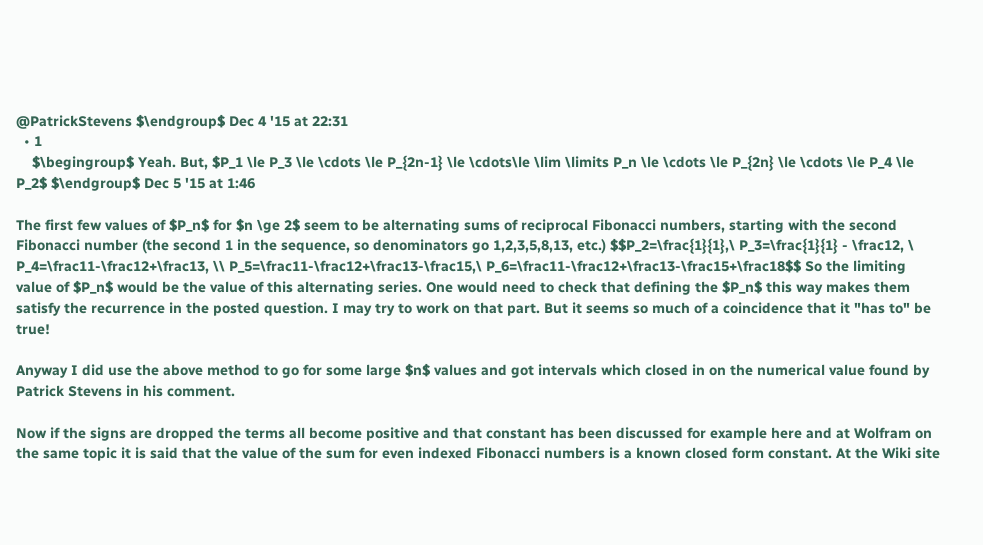@PatrickStevens $\endgroup$ Dec 4 '15 at 22:31
  • 1
    $\begingroup$ Yeah. But, $P_1 \le P_3 \le \cdots \le P_{2n-1} \le \cdots\le \lim \limits P_n \le \cdots \le P_{2n} \le \cdots \le P_4 \le P_2$ $\endgroup$ Dec 5 '15 at 1:46

The first few values of $P_n$ for $n \ge 2$ seem to be alternating sums of reciprocal Fibonacci numbers, starting with the second Fibonacci number (the second 1 in the sequence, so denominators go 1,2,3,5,8,13, etc.) $$P_2=\frac{1}{1},\ P_3=\frac{1}{1} - \frac12, \ P_4=\frac11-\frac12+\frac13, \\ P_5=\frac11-\frac12+\frac13-\frac15,\ P_6=\frac11-\frac12+\frac13-\frac15+\frac18$$ So the limiting value of $P_n$ would be the value of this alternating series. One would need to check that defining the $P_n$ this way makes them satisfy the recurrence in the posted question. I may try to work on that part. But it seems so much of a coincidence that it "has to" be true!

Anyway I did use the above method to go for some large $n$ values and got intervals which closed in on the numerical value found by Patrick Stevens in his comment.

Now if the signs are dropped the terms all become positive and that constant has been discussed for example here and at Wolfram on the same topic it is said that the value of the sum for even indexed Fibonacci numbers is a known closed form constant. At the Wiki site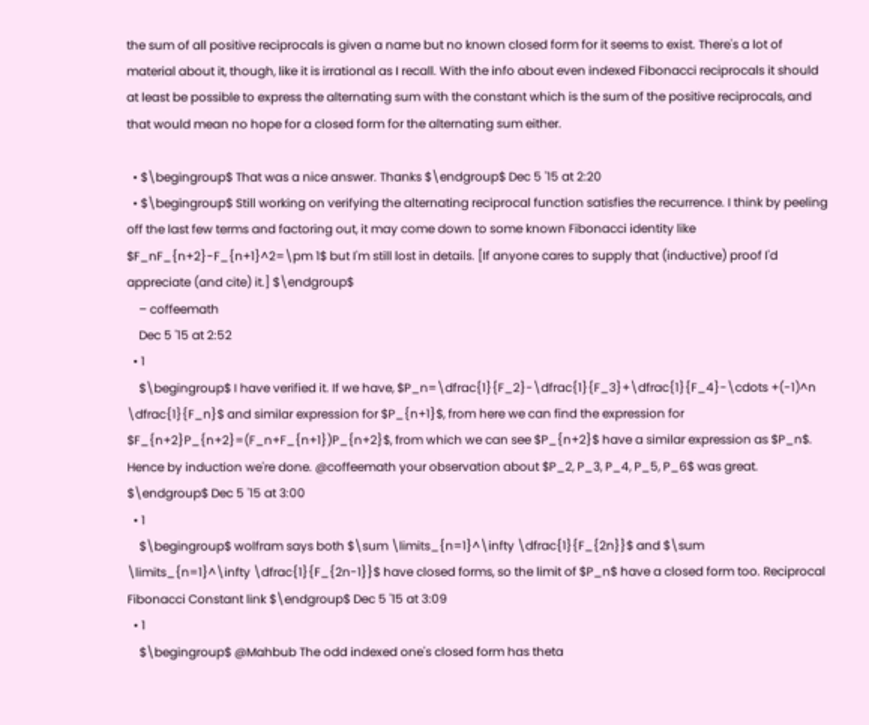the sum of all positive reciprocals is given a name but no known closed form for it seems to exist. There's a lot of material about it, though, like it is irrational as I recall. With the info about even indexed Fibonacci reciprocals it should at least be possible to express the alternating sum with the constant which is the sum of the positive reciprocals, and that would mean no hope for a closed form for the alternating sum either.

  • $\begingroup$ That was a nice answer. Thanks $\endgroup$ Dec 5 '15 at 2:20
  • $\begingroup$ Still working on verifying the alternating reciprocal function satisfies the recurrence. I think by peeling off the last few terms and factoring out, it may come down to some known Fibonacci identity like $F_nF_{n+2}-F_{n+1}^2=\pm 1$ but I'm still lost in details. [If anyone cares to supply that (inductive) proof I'd appreciate (and cite) it.] $\endgroup$
    – coffeemath
    Dec 5 '15 at 2:52
  • 1
    $\begingroup$ I have verified it. If we have, $P_n=\dfrac{1}{F_2}-\dfrac{1}{F_3}+\dfrac{1}{F_4}-\cdots +(-1)^n \dfrac{1}{F_n}$ and similar expression for $P_{n+1}$, from here we can find the expression for $F_{n+2}P_{n+2}=(F_n+F_{n+1})P_{n+2}$, from which we can see $P_{n+2}$ have a similar expression as $P_n$. Hence by induction we're done. @coffeemath your observation about $P_2, P_3, P_4, P_5, P_6$ was great. $\endgroup$ Dec 5 '15 at 3:00
  • 1
    $\begingroup$ wolfram says both $\sum \limits_{n=1}^\infty \dfrac{1}{F_{2n}}$ and $\sum \limits_{n=1}^\infty \dfrac{1}{F_{2n-1}}$ have closed forms, so the limit of $P_n$ have a closed form too. Reciprocal Fibonacci Constant link $\endgroup$ Dec 5 '15 at 3:09
  • 1
    $\begingroup$ @Mahbub The odd indexed one's closed form has theta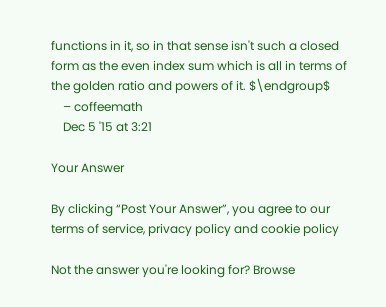functions in it, so in that sense isn't such a closed form as the even index sum which is all in terms of the golden ratio and powers of it. $\endgroup$
    – coffeemath
    Dec 5 '15 at 3:21

Your Answer

By clicking “Post Your Answer”, you agree to our terms of service, privacy policy and cookie policy

Not the answer you're looking for? Browse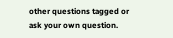other questions tagged or ask your own question.